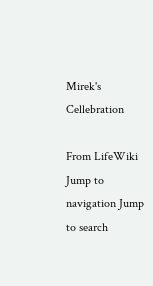Mirek's Cellebration

From LifeWiki
Jump to navigation Jump to search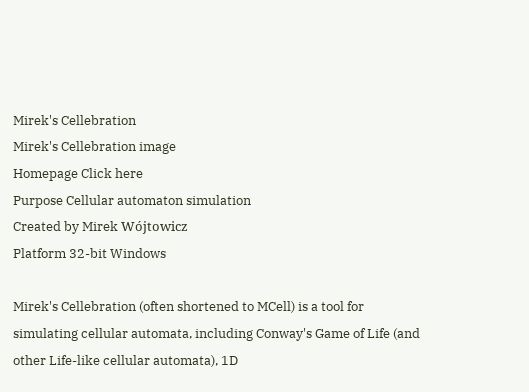Mirek's Cellebration
Mirek's Cellebration image
Homepage Click here
Purpose Cellular automaton simulation
Created by Mirek Wójtowicz
Platform 32-bit Windows

Mirek's Cellebration (often shortened to MCell) is a tool for simulating cellular automata, including Conway's Game of Life (and other Life-like cellular automata), 1D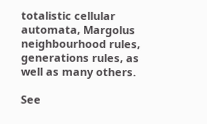totalistic cellular automata, Margolus neighbourhood rules, generations rules, as well as many others.

See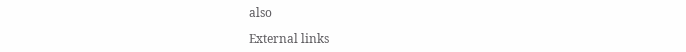also

External links